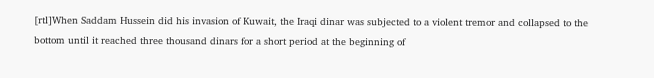[rtl]When Saddam Hussein did his invasion of Kuwait, the Iraqi dinar was subjected to a violent tremor and collapsed to the bottom until it reached three thousand dinars for a short period at the beginning of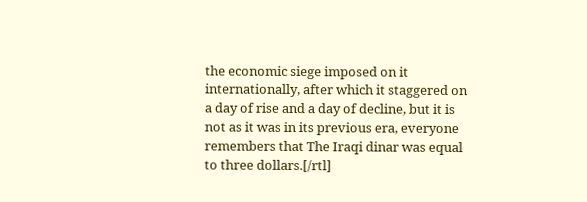the economic siege imposed on it internationally, after which it staggered on a day of rise and a day of decline, but it is not as it was in its previous era, everyone remembers that The Iraqi dinar was equal to three dollars.[/rtl]